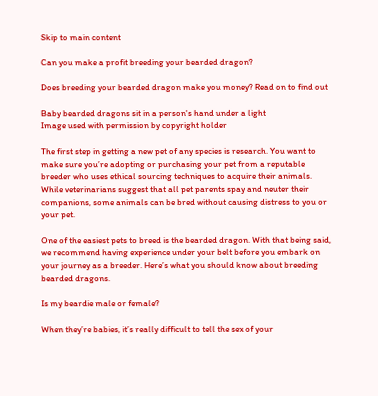Skip to main content

Can you make a profit breeding your bearded dragon?

Does breeding your bearded dragon make you money? Read on to find out

Baby bearded dragons sit in a person's hand under a light
Image used with permission by copyright holder

The first step in getting a new pet of any species is research. You want to make sure you’re adopting or purchasing your pet from a reputable breeder who uses ethical sourcing techniques to acquire their animals. While veterinarians suggest that all pet parents spay and neuter their companions, some animals can be bred without causing distress to you or your pet.

One of the easiest pets to breed is the bearded dragon. With that being said, we recommend having experience under your belt before you embark on your journey as a breeder. Here’s what you should know about breeding bearded dragons.

Is my beardie male or female?

When they’re babies, it’s really difficult to tell the sex of your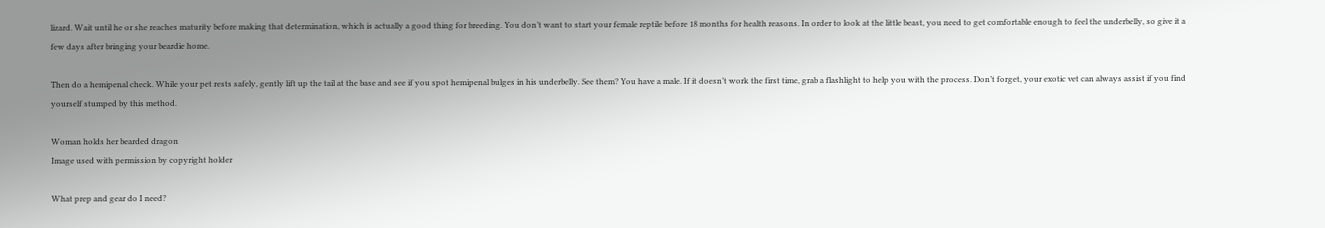lizard. Wait until he or she reaches maturity before making that determination, which is actually a good thing for breeding. You don’t want to start your female reptile before 18 months for health reasons. In order to look at the little beast, you need to get comfortable enough to feel the underbelly, so give it a few days after bringing your beardie home.

Then do a hemipenal check. While your pet rests safely, gently lift up the tail at the base and see if you spot hemipenal bulges in his underbelly. See them? You have a male. If it doesn’t work the first time, grab a flashlight to help you with the process. Don’t forget, your exotic vet can always assist if you find yourself stumped by this method.

Woman holds her bearded dragon
Image used with permission by copyright holder

What prep and gear do I need?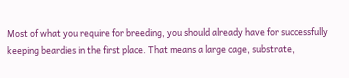Most of what you require for breeding, you should already have for successfully keeping beardies in the first place. That means a large cage, substrate,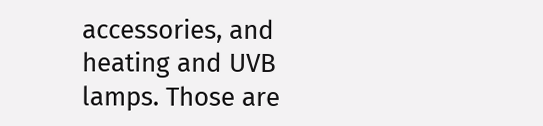accessories, and heating and UVB lamps. Those are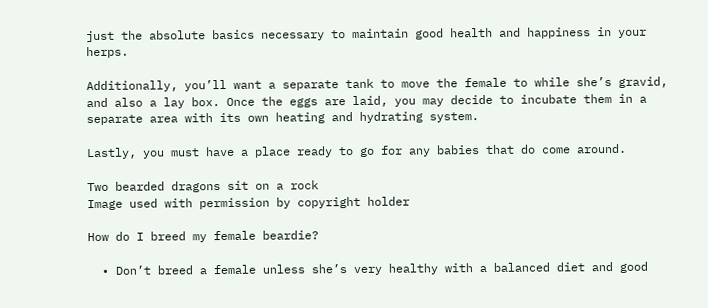just the absolute basics necessary to maintain good health and happiness in your herps.

Additionally, you’ll want a separate tank to move the female to while she’s gravid, and also a lay box. Once the eggs are laid, you may decide to incubate them in a separate area with its own heating and hydrating system.

Lastly, you must have a place ready to go for any babies that do come around.

Two bearded dragons sit on a rock
Image used with permission by copyright holder

How do I breed my female beardie?

  • Don’t breed a female unless she’s very healthy with a balanced diet and good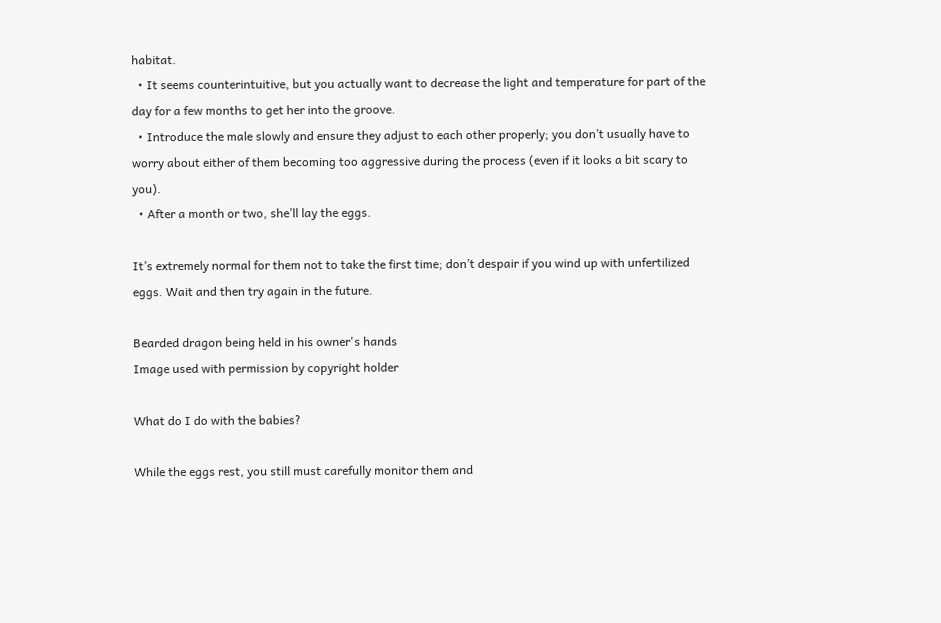habitat.
  • It seems counterintuitive, but you actually want to decrease the light and temperature for part of the day for a few months to get her into the groove.
  • Introduce the male slowly and ensure they adjust to each other properly; you don’t usually have to worry about either of them becoming too aggressive during the process (even if it looks a bit scary to you).
  • After a month or two, she’ll lay the eggs.

It’s extremely normal for them not to take the first time; don’t despair if you wind up with unfertilized eggs. Wait and then try again in the future.

Bearded dragon being held in his owner's hands
Image used with permission by copyright holder

What do I do with the babies?

While the eggs rest, you still must carefully monitor them and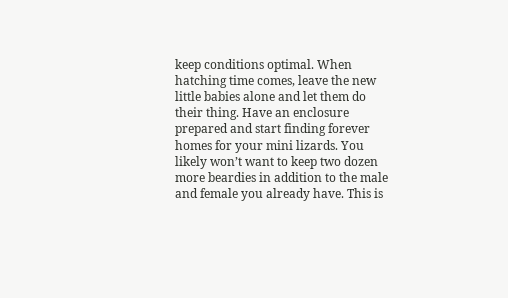keep conditions optimal. When hatching time comes, leave the new little babies alone and let them do their thing. Have an enclosure prepared and start finding forever homes for your mini lizards. You likely won’t want to keep two dozen more beardies in addition to the male and female you already have. This is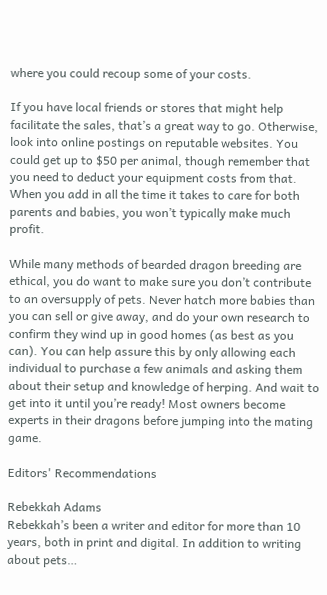where you could recoup some of your costs.

If you have local friends or stores that might help facilitate the sales, that’s a great way to go. Otherwise, look into online postings on reputable websites. You could get up to $50 per animal, though remember that you need to deduct your equipment costs from that. When you add in all the time it takes to care for both parents and babies, you won’t typically make much profit.

While many methods of bearded dragon breeding are ethical, you do want to make sure you don’t contribute to an oversupply of pets. Never hatch more babies than you can sell or give away, and do your own research to confirm they wind up in good homes (as best as you can). You can help assure this by only allowing each individual to purchase a few animals and asking them about their setup and knowledge of herping. And wait to get into it until you’re ready! Most owners become experts in their dragons before jumping into the mating game.

Editors' Recommendations

Rebekkah Adams
Rebekkah’s been a writer and editor for more than 10 years, both in print and digital. In addition to writing about pets…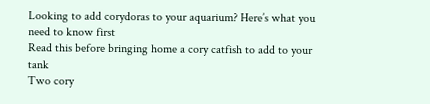Looking to add corydoras to your aquarium? Here’s what you need to know first
Read this before bringing home a cory catfish to add to your tank
Two cory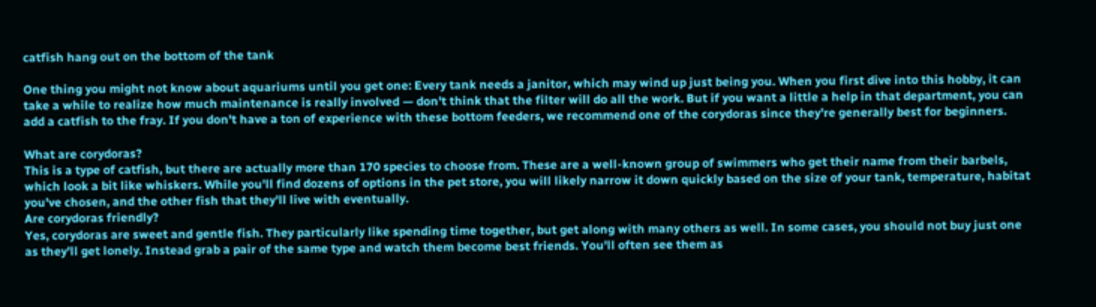catfish hang out on the bottom of the tank

One thing you might not know about aquariums until you get one: Every tank needs a janitor, which may wind up just being you. When you first dive into this hobby, it can take a while to realize how much maintenance is really involved — don't think that the filter will do all the work. But if you want a little a help in that department, you can add a catfish to the fray. If you don't have a ton of experience with these bottom feeders, we recommend one of the corydoras since they're generally best for beginners.

What are corydoras?
This is a type of catfish, but there are actually more than 170 species to choose from. These are a well-known group of swimmers who get their name from their barbels, which look a bit like whiskers. While you'll find dozens of options in the pet store, you will likely narrow it down quickly based on the size of your tank, temperature, habitat you've chosen, and the other fish that they'll live with eventually.
Are corydoras friendly?
Yes, corydoras are sweet and gentle fish. They particularly like spending time together, but get along with many others as well. In some cases, you should not buy just one as they'll get lonely. Instead grab a pair of the same type and watch them become best friends. You'll often see them as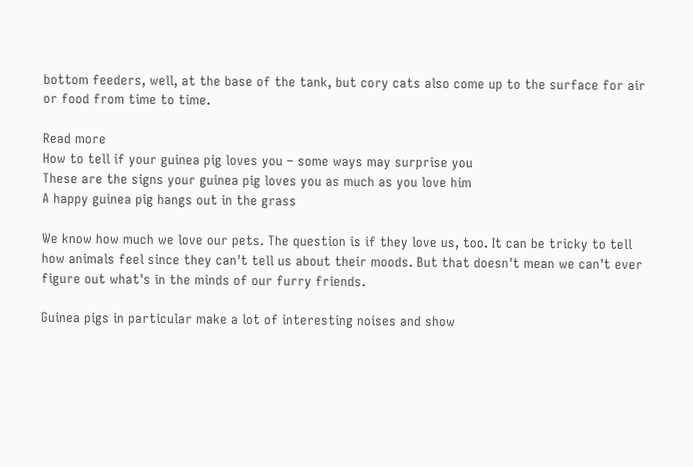bottom feeders, well, at the base of the tank, but cory cats also come up to the surface for air or food from time to time.

Read more
How to tell if your guinea pig loves you – some ways may surprise you
These are the signs your guinea pig loves you as much as you love him
A happy guinea pig hangs out in the grass

We know how much we love our pets. The question is if they love us, too. It can be tricky to tell how animals feel since they can't tell us about their moods. But that doesn't mean we can't ever figure out what's in the minds of our furry friends.

Guinea pigs in particular make a lot of interesting noises and show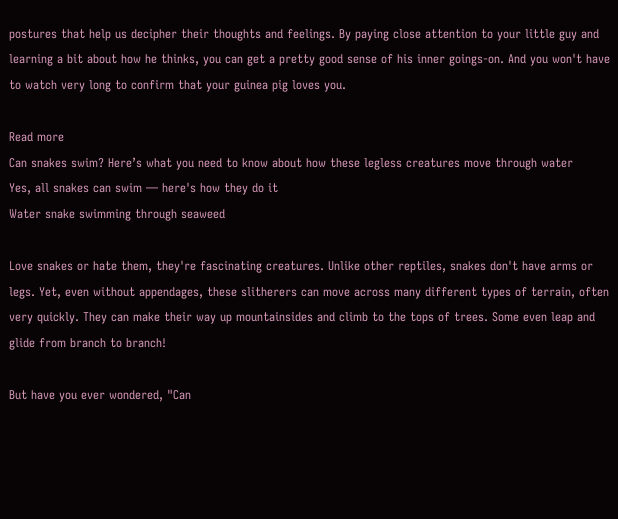postures that help us decipher their thoughts and feelings. By paying close attention to your little guy and learning a bit about how he thinks, you can get a pretty good sense of his inner goings-on. And you won't have to watch very long to confirm that your guinea pig loves you.

Read more
Can snakes swim? Here’s what you need to know about how these legless creatures move through water
Yes, all snakes can swim — here's how they do it
Water snake swimming through seaweed

Love snakes or hate them, they're fascinating creatures. Unlike other reptiles, snakes don't have arms or legs. Yet, even without appendages, these slitherers can move across many different types of terrain, often very quickly. They can make their way up mountainsides and climb to the tops of trees. Some even leap and glide from branch to branch!

But have you ever wondered, "Can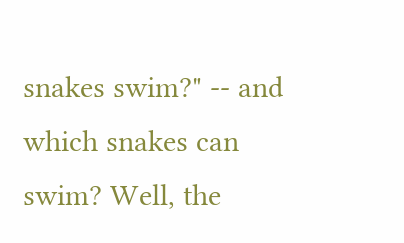snakes swim?" -- and which snakes can swim? Well, the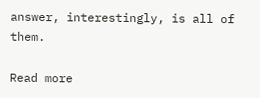answer, interestingly, is all of them.

Read more